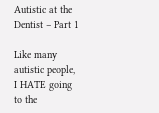Autistic at the Dentist – Part 1

Like many autistic people, I HATE going to the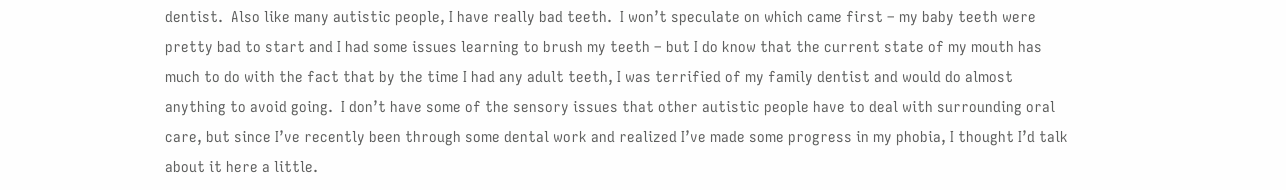dentist.  Also like many autistic people, I have really bad teeth.  I won’t speculate on which came first – my baby teeth were pretty bad to start and I had some issues learning to brush my teeth – but I do know that the current state of my mouth has much to do with the fact that by the time I had any adult teeth, I was terrified of my family dentist and would do almost anything to avoid going.  I don’t have some of the sensory issues that other autistic people have to deal with surrounding oral care, but since I’ve recently been through some dental work and realized I’ve made some progress in my phobia, I thought I’d talk about it here a little.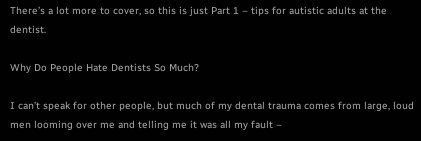There’s a lot more to cover, so this is just Part 1 – tips for autistic adults at the dentist.

Why Do People Hate Dentists So Much?

I can’t speak for other people, but much of my dental trauma comes from large, loud men looming over me and telling me it was all my fault –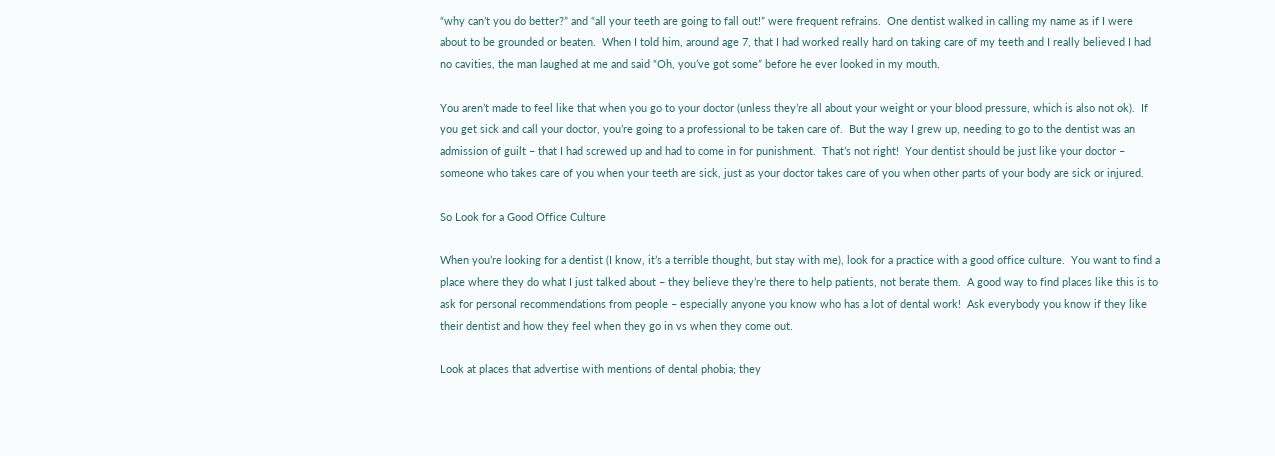“why can’t you do better?” and “all your teeth are going to fall out!” were frequent refrains.  One dentist walked in calling my name as if I were about to be grounded or beaten.  When I told him, around age 7, that I had worked really hard on taking care of my teeth and I really believed I had no cavities, the man laughed at me and said “Oh, you’ve got some” before he ever looked in my mouth.

You aren’t made to feel like that when you go to your doctor (unless they’re all about your weight or your blood pressure, which is also not ok).  If you get sick and call your doctor, you’re going to a professional to be taken care of.  But the way I grew up, needing to go to the dentist was an admission of guilt – that I had screwed up and had to come in for punishment.  That’s not right!  Your dentist should be just like your doctor – someone who takes care of you when your teeth are sick, just as your doctor takes care of you when other parts of your body are sick or injured.

So Look for a Good Office Culture

When you’re looking for a dentist (I know, it’s a terrible thought, but stay with me), look for a practice with a good office culture.  You want to find a place where they do what I just talked about – they believe they’re there to help patients, not berate them.  A good way to find places like this is to ask for personal recommendations from people – especially anyone you know who has a lot of dental work!  Ask everybody you know if they like their dentist and how they feel when they go in vs when they come out.

Look at places that advertise with mentions of dental phobia; they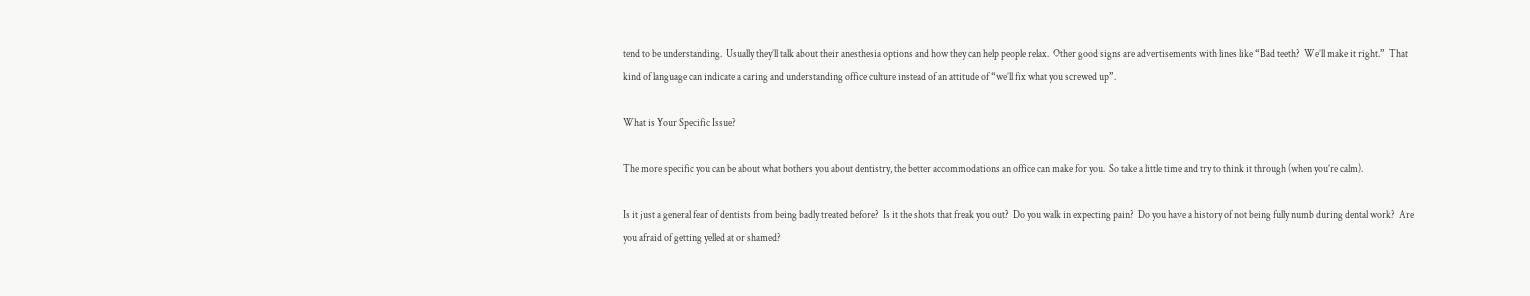tend to be understanding.  Usually they’ll talk about their anesthesia options and how they can help people relax.  Other good signs are advertisements with lines like “Bad teeth?  We’ll make it right.”  That kind of language can indicate a caring and understanding office culture instead of an attitude of “we’ll fix what you screwed up”.

What is Your Specific Issue?

The more specific you can be about what bothers you about dentistry, the better accommodations an office can make for you.  So take a little time and try to think it through (when you’re calm).

Is it just a general fear of dentists from being badly treated before?  Is it the shots that freak you out?  Do you walk in expecting pain?  Do you have a history of not being fully numb during dental work?  Are you afraid of getting yelled at or shamed?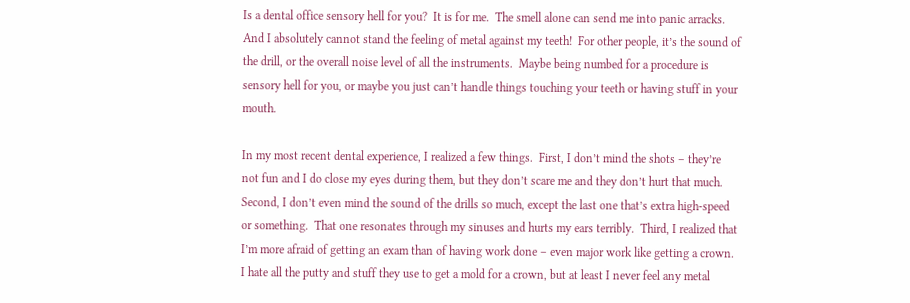Is a dental office sensory hell for you?  It is for me.  The smell alone can send me into panic arracks.  And I absolutely cannot stand the feeling of metal against my teeth!  For other people, it’s the sound of the drill, or the overall noise level of all the instruments.  Maybe being numbed for a procedure is sensory hell for you, or maybe you just can’t handle things touching your teeth or having stuff in your mouth.

In my most recent dental experience, I realized a few things.  First, I don’t mind the shots – they’re not fun and I do close my eyes during them, but they don’t scare me and they don’t hurt that much.  Second, I don’t even mind the sound of the drills so much, except the last one that’s extra high-speed or something.  That one resonates through my sinuses and hurts my ears terribly.  Third, I realized that I’m more afraid of getting an exam than of having work done – even major work like getting a crown.  I hate all the putty and stuff they use to get a mold for a crown, but at least I never feel any metal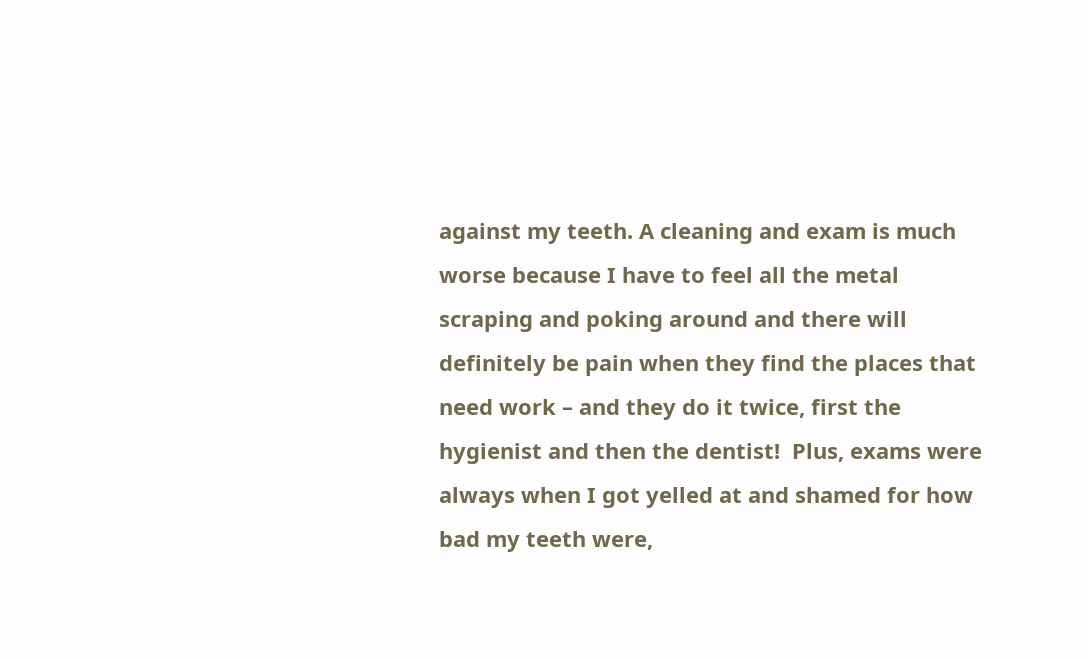against my teeth. A cleaning and exam is much worse because I have to feel all the metal scraping and poking around and there will definitely be pain when they find the places that need work – and they do it twice, first the hygienist and then the dentist!  Plus, exams were always when I got yelled at and shamed for how bad my teeth were,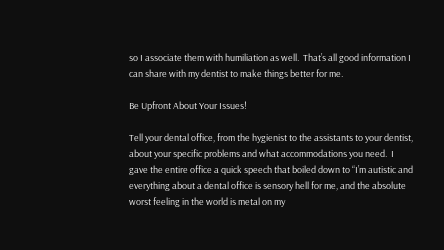so I associate them with humiliation as well.  That’s all good information I can share with my dentist to make things better for me.

Be Upfront About Your Issues!

Tell your dental office, from the hygienist to the assistants to your dentist, about your specific problems and what accommodations you need.  I gave the entire office a quick speech that boiled down to “I’m autistic and everything about a dental office is sensory hell for me, and the absolute worst feeling in the world is metal on my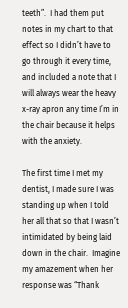teeth”.  I had them put notes in my chart to that effect so I didn’t have to go through it every time, and included a note that I will always wear the heavy x-ray apron any time I’m in the chair because it helps with the anxiety.

The first time I met my dentist, I made sure I was standing up when I told her all that so that I wasn’t intimidated by being laid down in the chair.  Imagine my amazement when her response was “Thank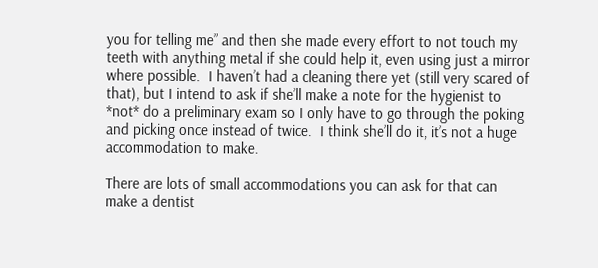you for telling me” and then she made every effort to not touch my teeth with anything metal if she could help it, even using just a mirror where possible.  I haven’t had a cleaning there yet (still very scared of that), but I intend to ask if she’ll make a note for the hygienist to *not* do a preliminary exam so I only have to go through the poking and picking once instead of twice.  I think she’ll do it, it’s not a huge accommodation to make.

There are lots of small accommodations you can ask for that can make a dentist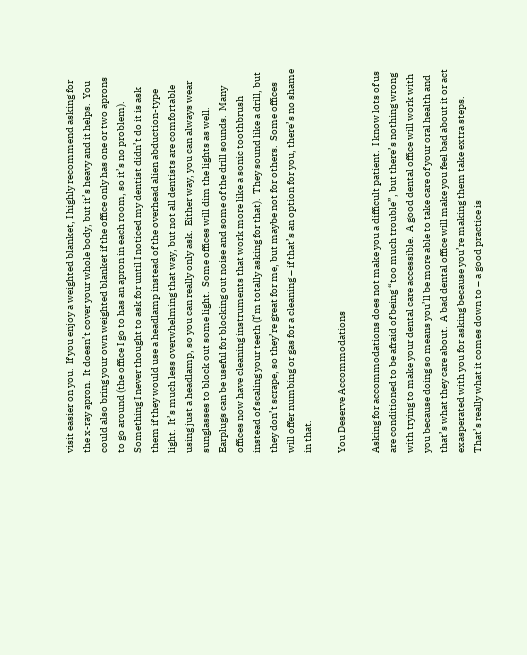visit easier on you.  If you enjoy a weighted blanket, I highly recommend asking for the x-ray apron.  It doesn’t cover your whole body, but it’s heavy and it helps.  You could also bring your own weighted blanket if the office only has one or two aprons to go around (the office I go to has an apron in each room, so it’s no problem).  Something I never thought to ask for until I noticed my dentist didn’t do it is ask them if they would use a headlamp instead of the overhead alien abduction-type light.  It’s much less overwhelming that way, but not all dentists are comfortable using just a headlamp, so you can really only ask.  Either way, you can always wear sunglasses to block out some light.  Some offices will dim the lights as well.  Earplugs can be useful for blocking out noise and some of the drill sounds.  Many offices now have cleaning instruments that work more like a sonic toothbrush instead of scaling your teeth (I’m totally asking for that).  They sound like a drill, but they don’t scrape, so they’re great for me, but maybe not for others.  Some offices will offer numbing or gas for a cleaning – if that’s an option for you, there’s no shame in that.

You Deserve Accommodations

Asking for accommodations does not make you a difficult patient.  I know lots of us are conditioned to be afraid of being “too much trouble”, but there’s nothing wrong with trying to make your dental care accessible.  A good dental office will work with you because doing so means you’ll be more able to take care of your oral health and that’s what they care about.  A bad dental office will make you feel bad about it or act exasperated with you for asking because you’re making them take extra steps.  That’s really what it comes down to – a good practice is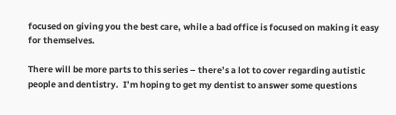focused on giving you the best care, while a bad office is focused on making it easy for themselves.

There will be more parts to this series – there’s a lot to cover regarding autistic people and dentistry.  I’m hoping to get my dentist to answer some questions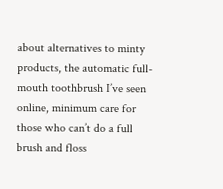about alternatives to minty products, the automatic full-mouth toothbrush I’ve seen online, minimum care for those who can’t do a full brush and floss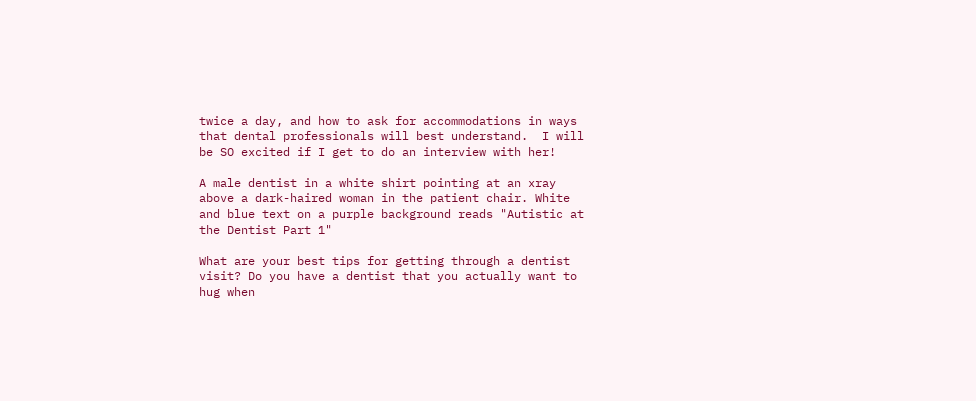twice a day, and how to ask for accommodations in ways that dental professionals will best understand.  I will be SO excited if I get to do an interview with her!

A male dentist in a white shirt pointing at an xray above a dark-haired woman in the patient chair. White and blue text on a purple background reads "Autistic at the Dentist Part 1"

What are your best tips for getting through a dentist visit? Do you have a dentist that you actually want to hug when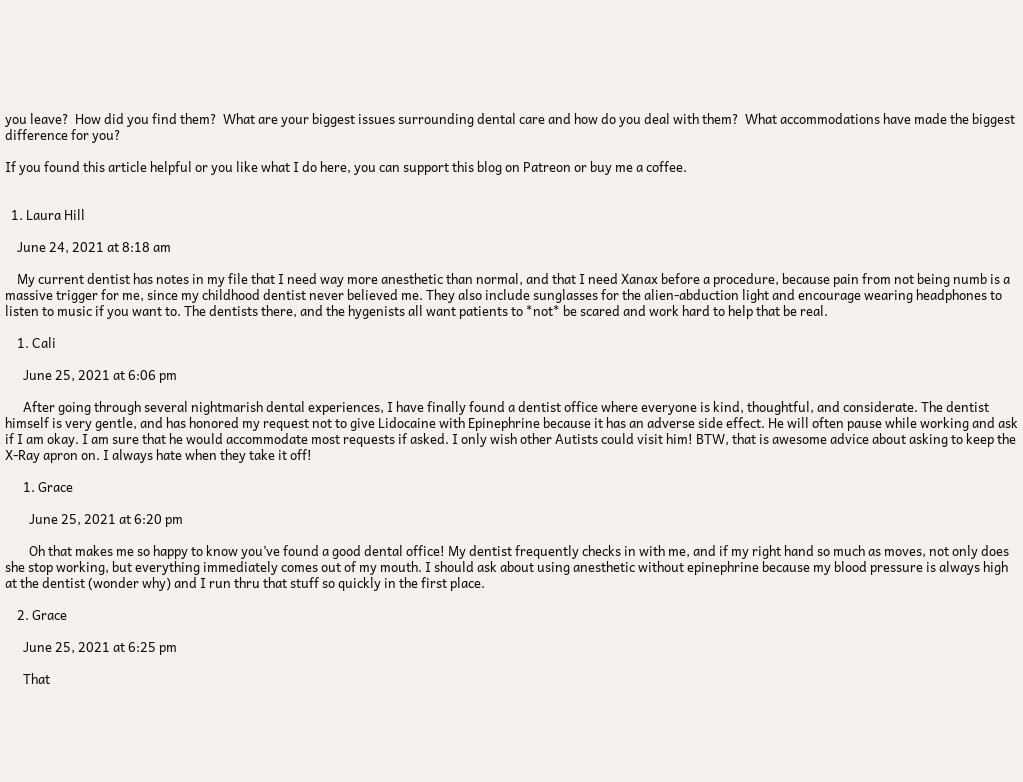you leave?  How did you find them?  What are your biggest issues surrounding dental care and how do you deal with them?  What accommodations have made the biggest difference for you?

If you found this article helpful or you like what I do here, you can support this blog on Patreon or buy me a coffee.


  1. Laura Hill

    June 24, 2021 at 8:18 am

    My current dentist has notes in my file that I need way more anesthetic than normal, and that I need Xanax before a procedure, because pain from not being numb is a massive trigger for me, since my childhood dentist never believed me. They also include sunglasses for the alien-abduction light and encourage wearing headphones to listen to music if you want to. The dentists there, and the hygenists all want patients to *not* be scared and work hard to help that be real.

    1. Cali

      June 25, 2021 at 6:06 pm

      After going through several nightmarish dental experiences, I have finally found a dentist office where everyone is kind, thoughtful, and considerate. The dentist himself is very gentle, and has honored my request not to give Lidocaine with Epinephrine because it has an adverse side effect. He will often pause while working and ask if I am okay. I am sure that he would accommodate most requests if asked. I only wish other Autists could visit him! BTW, that is awesome advice about asking to keep the X-Ray apron on. I always hate when they take it off!

      1. Grace

        June 25, 2021 at 6:20 pm

        Oh that makes me so happy to know you’ve found a good dental office! My dentist frequently checks in with me, and if my right hand so much as moves, not only does she stop working, but everything immediately comes out of my mouth. I should ask about using anesthetic without epinephrine because my blood pressure is always high at the dentist (wonder why) and I run thru that stuff so quickly in the first place.

    2. Grace

      June 25, 2021 at 6:25 pm

      That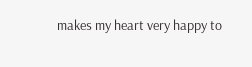makes my heart very happy to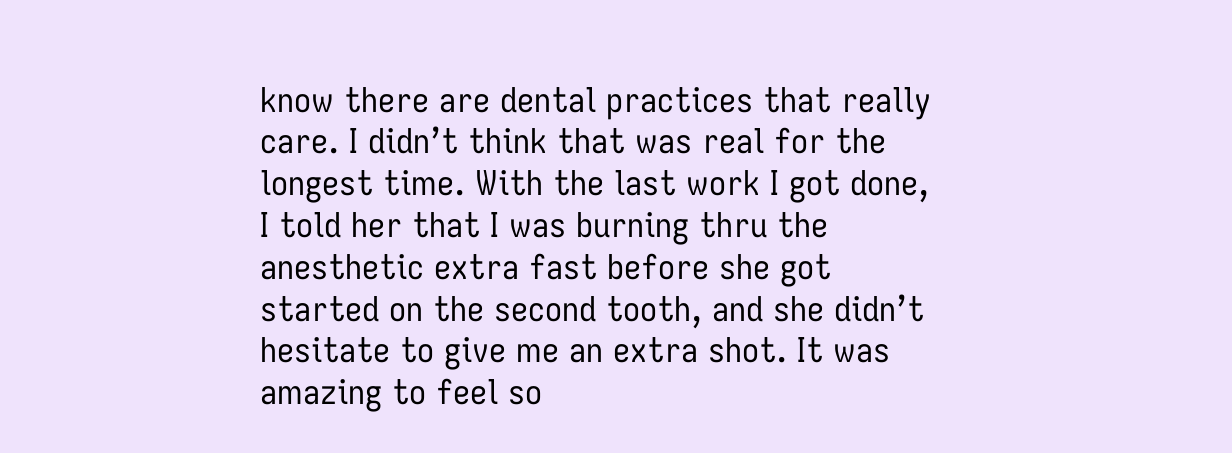know there are dental practices that really care. I didn’t think that was real for the longest time. With the last work I got done, I told her that I was burning thru the anesthetic extra fast before she got started on the second tooth, and she didn’t hesitate to give me an extra shot. It was amazing to feel so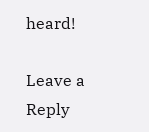heard!

Leave a Reply